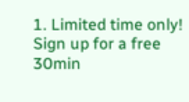1. Limited time only! Sign up for a free 30min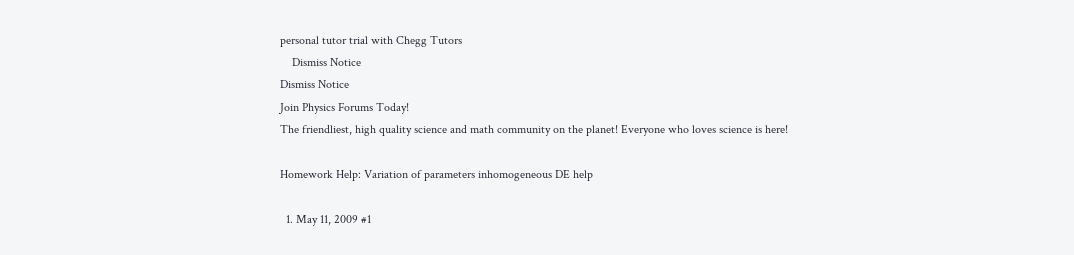personal tutor trial with Chegg Tutors
    Dismiss Notice
Dismiss Notice
Join Physics Forums Today!
The friendliest, high quality science and math community on the planet! Everyone who loves science is here!

Homework Help: Variation of parameters inhomogeneous DE help

  1. May 11, 2009 #1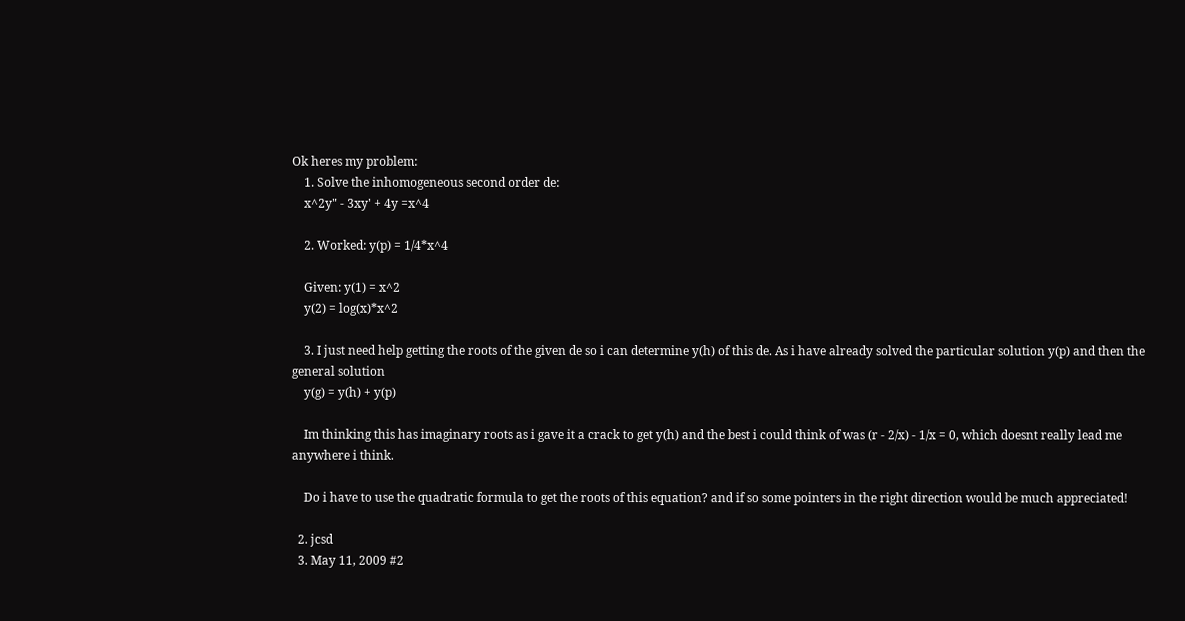Ok heres my problem:
    1. Solve the inhomogeneous second order de:
    x^2y" - 3xy' + 4y =x^4

    2. Worked: y(p) = 1/4*x^4

    Given: y(1) = x^2
    y(2) = log(x)*x^2

    3. I just need help getting the roots of the given de so i can determine y(h) of this de. As i have already solved the particular solution y(p) and then the general solution
    y(g) = y(h) + y(p)

    Im thinking this has imaginary roots as i gave it a crack to get y(h) and the best i could think of was (r - 2/x) - 1/x = 0, which doesnt really lead me anywhere i think.

    Do i have to use the quadratic formula to get the roots of this equation? and if so some pointers in the right direction would be much appreciated!

  2. jcsd
  3. May 11, 2009 #2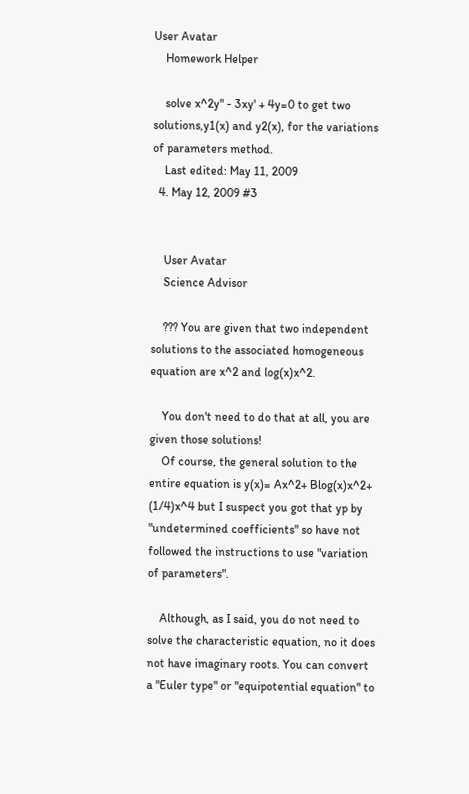User Avatar
    Homework Helper

    solve x^2y" - 3xy' + 4y=0 to get two solutions,y1(x) and y2(x), for the variations of parameters method.
    Last edited: May 11, 2009
  4. May 12, 2009 #3


    User Avatar
    Science Advisor

    ??? You are given that two independent solutions to the associated homogeneous equation are x^2 and log(x)x^2.

    You don't need to do that at all, you are given those solutions!
    Of course, the general solution to the entire equation is y(x)= Ax^2+ Blog(x)x^2+ (1/4)x^4 but I suspect you got that yp by "undetermined coefficients" so have not followed the instructions to use "variation of parameters".

    Although, as I said, you do not need to solve the characteristic equation, no it does not have imaginary roots. You can convert a "Euler type" or "equipotential equation" to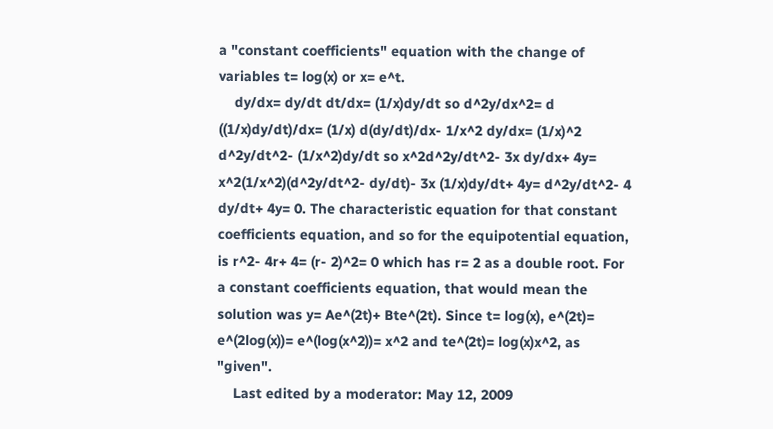a "constant coefficients" equation with the change of variables t= log(x) or x= e^t.
    dy/dx= dy/dt dt/dx= (1/x)dy/dt so d^2y/dx^2= d ((1/x)dy/dt)/dx= (1/x) d(dy/dt)/dx- 1/x^2 dy/dx= (1/x)^2 d^2y/dt^2- (1/x^2)dy/dt so x^2d^2y/dt^2- 3x dy/dx+ 4y= x^2(1/x^2)(d^2y/dt^2- dy/dt)- 3x (1/x)dy/dt+ 4y= d^2y/dt^2- 4 dy/dt+ 4y= 0. The characteristic equation for that constant coefficients equation, and so for the equipotential equation, is r^2- 4r+ 4= (r- 2)^2= 0 which has r= 2 as a double root. For a constant coefficients equation, that would mean the solution was y= Ae^(2t)+ Bte^(2t). Since t= log(x), e^(2t)= e^(2log(x))= e^(log(x^2))= x^2 and te^(2t)= log(x)x^2, as "given".
    Last edited by a moderator: May 12, 2009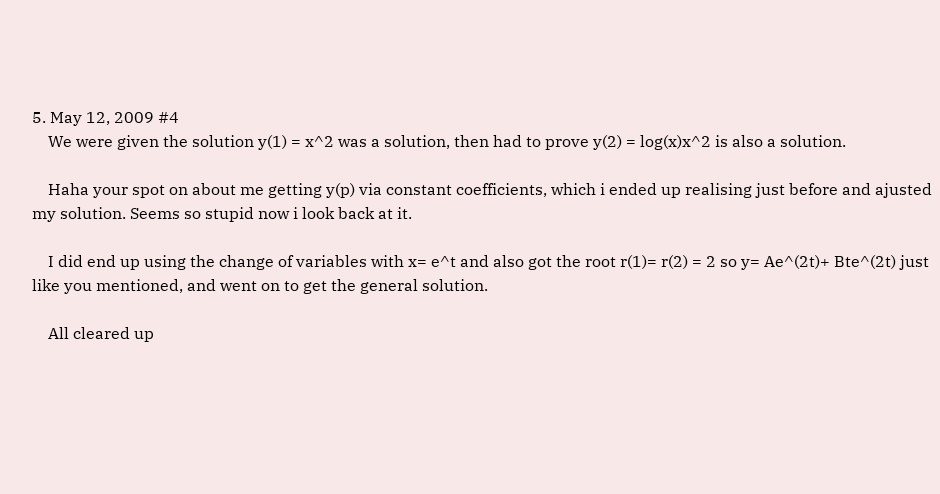5. May 12, 2009 #4
    We were given the solution y(1) = x^2 was a solution, then had to prove y(2) = log(x)x^2 is also a solution.

    Haha your spot on about me getting y(p) via constant coefficients, which i ended up realising just before and ajusted my solution. Seems so stupid now i look back at it.

    I did end up using the change of variables with x= e^t and also got the root r(1)= r(2) = 2 so y= Ae^(2t)+ Bte^(2t) just like you mentioned, and went on to get the general solution.

    All cleared up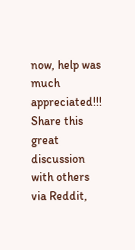now, help was much appreciated!!!
Share this great discussion with others via Reddit,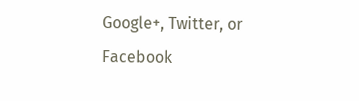Google+, Twitter, or Facebook